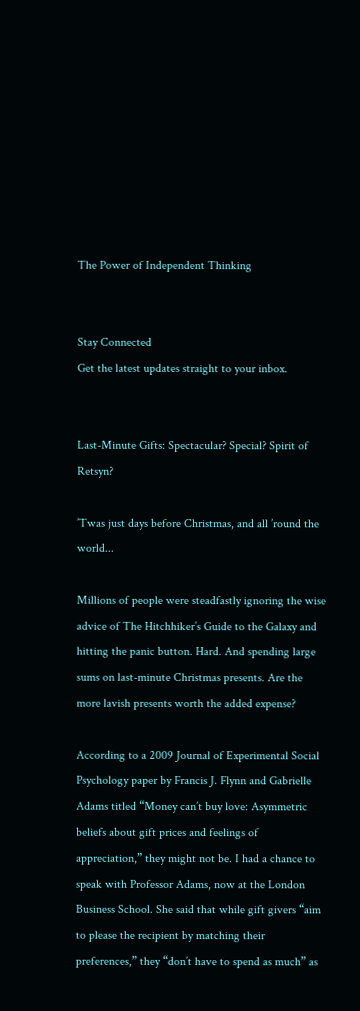The Power of Independent Thinking


Stay Connected
Get the latest updates straight to your inbox.


Last-Minute Gifts: Spectacular? Special? Spirit of Retsyn?

’Twas just days before Christmas, and all ’round the world...

Millions of people were steadfastly ignoring the wise advice of The Hitchhiker’s Guide to the Galaxy and hitting the panic button. Hard. And spending large sums on last-minute Christmas presents. Are the more lavish presents worth the added expense?

According to a 2009 Journal of Experimental Social Psychology paper by Francis J. Flynn and Gabrielle Adams titled “Money can’t buy love: Asymmetric beliefs about gift prices and feelings of appreciation,” they might not be. I had a chance to speak with Professor Adams, now at the London Business School. She said that while gift givers “aim to please the recipient by matching their preferences,” they “don’t have to spend as much” as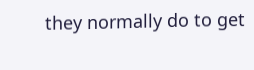they normally do to get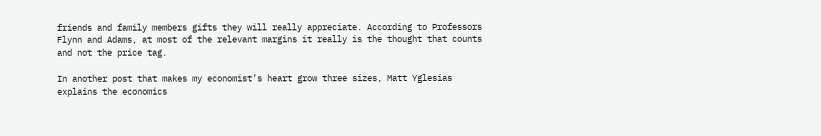friends and family members gifts they will really appreciate. According to Professors Flynn and Adams, at most of the relevant margins it really is the thought that counts and not the price tag.

In another post that makes my economist’s heart grow three sizes, Matt Yglesias explains the economics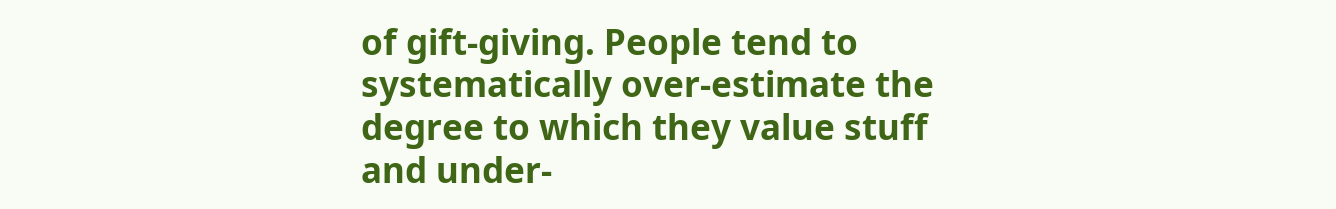of gift-giving. People tend to systematically over-estimate the degree to which they value stuff and under-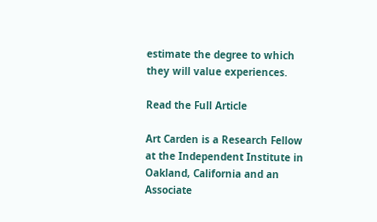estimate the degree to which they will value experiences.

Read the Full Article

Art Carden is a Research Fellow at the Independent Institute in Oakland, California and an Associate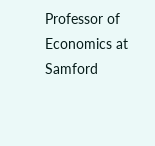Professor of Economics at Samford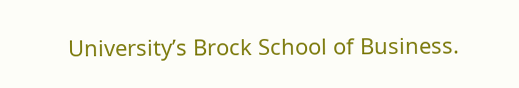University’s Brock School of Business.